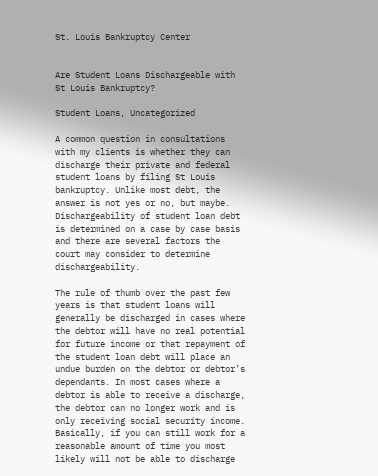St. Louis Bankruptcy Center


Are Student Loans Dischargeable with St Louis Bankruptcy?

Student Loans, Uncategorized

A common question in consultations with my clients is whether they can discharge their private and federal student loans by filing St Louis bankruptcy. Unlike most debt, the answer is not yes or no, but maybe. Dischargeability of student loan debt is determined on a case by case basis and there are several factors the court may consider to determine dischargeability.

The rule of thumb over the past few years is that student loans will generally be discharged in cases where the debtor will have no real potential for future income or that repayment of the student loan debt will place an undue burden on the debtor or debtor’s dependants. In most cases where a debtor is able to receive a discharge, the debtor can no longer work and is only receiving social security income. Basically, if you can still work for a reasonable amount of time you most likely will not be able to discharge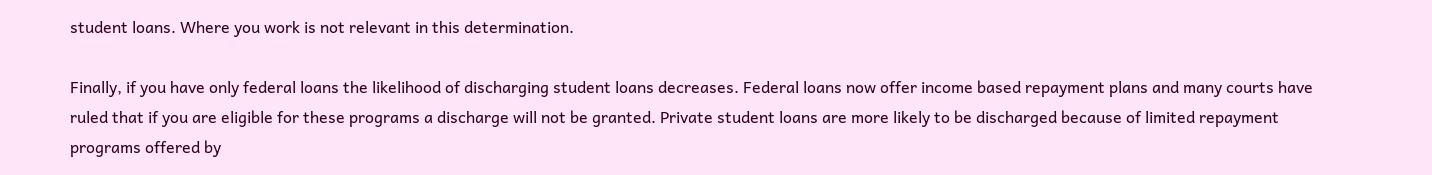student loans. Where you work is not relevant in this determination.

Finally, if you have only federal loans the likelihood of discharging student loans decreases. Federal loans now offer income based repayment plans and many courts have ruled that if you are eligible for these programs a discharge will not be granted. Private student loans are more likely to be discharged because of limited repayment programs offered by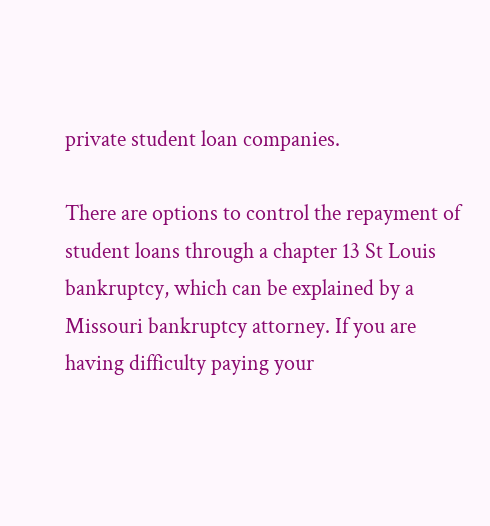private student loan companies.

There are options to control the repayment of student loans through a chapter 13 St Louis bankruptcy, which can be explained by a Missouri bankruptcy attorney. If you are having difficulty paying your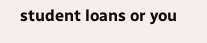student loans or you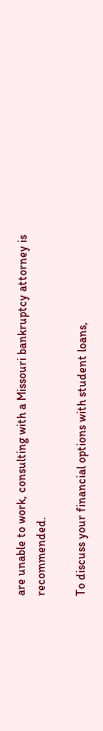are unable to work, consulting with a Missouri bankruptcy attorney is recommended.

To discuss your financial options with student loans,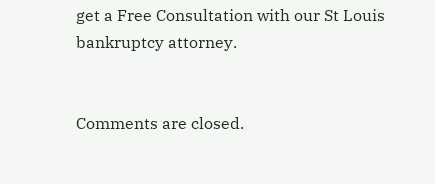get a Free Consultation with our St Louis bankruptcy attorney.


Comments are closed.